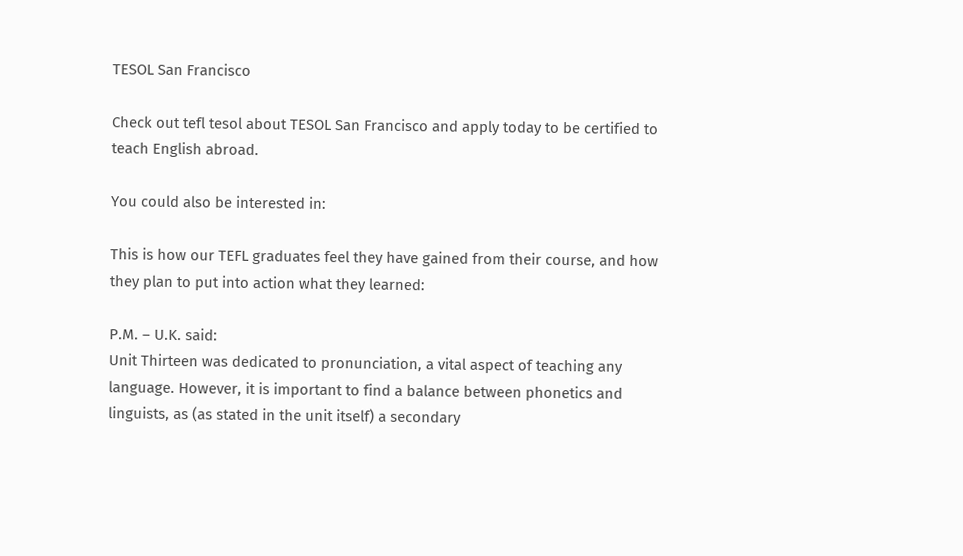TESOL San Francisco

Check out tefl tesol about TESOL San Francisco and apply today to be certified to teach English abroad.

You could also be interested in:

This is how our TEFL graduates feel they have gained from their course, and how they plan to put into action what they learned:

P.M. – U.K. said:
Unit Thirteen was dedicated to pronunciation, a vital aspect of teaching any language. However, it is important to find a balance between phonetics and linguists, as (as stated in the unit itself) a secondary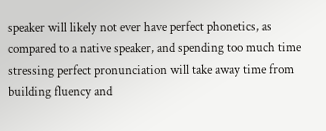speaker will likely not ever have perfect phonetics, as compared to a native speaker, and spending too much time stressing perfect pronunciation will take away time from building fluency and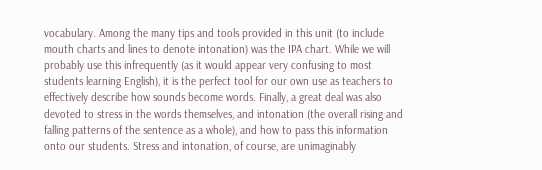vocabulary. Among the many tips and tools provided in this unit (to include mouth charts and lines to denote intonation) was the IPA chart. While we will probably use this infrequently (as it would appear very confusing to most students learning English), it is the perfect tool for our own use as teachers to effectively describe how sounds become words. Finally, a great deal was also devoted to stress in the words themselves, and intonation (the overall rising and falling patterns of the sentence as a whole), and how to pass this information onto our students. Stress and intonation, of course, are unimaginably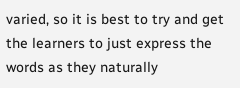varied, so it is best to try and get the learners to just express the words as they naturally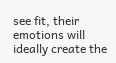see fit, their emotions will ideally create the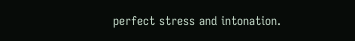perfect stress and intonation.